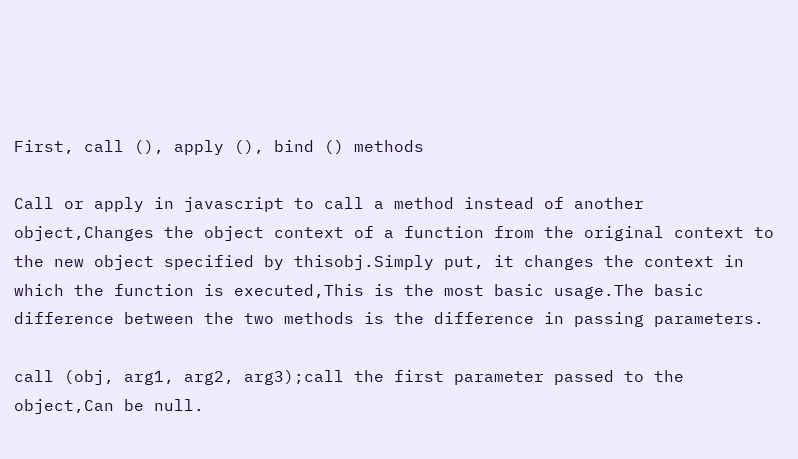First, call (), apply (), bind () methods

Call or apply in javascript to call a method instead of another object,Changes the object context of a function from the original context to the new object specified by thisobj.Simply put, it changes the context in which the function is executed,This is the most basic usage.The basic difference between the two methods is the difference in passing parameters.

call (obj, arg1, arg2, arg3);call the first parameter passed to the object,Can be null.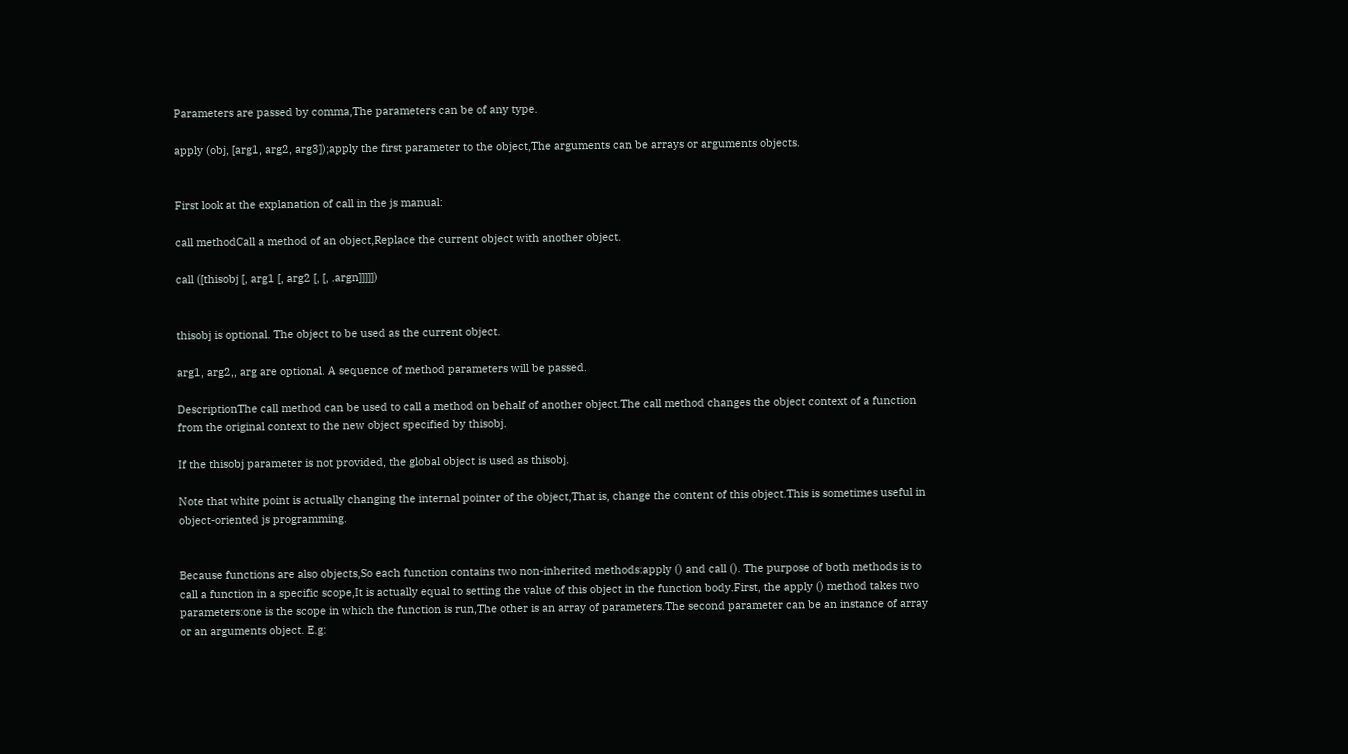Parameters are passed by comma,The parameters can be of any type.

apply (obj, [arg1, arg2, arg3]);apply the first parameter to the object,The arguments can be arrays or arguments objects.


First look at the explanation of call in the js manual:

call methodCall a method of an object,Replace the current object with another object.

call ([thisobj [, arg1 [, arg2 [, [, .argn]]]]])


thisobj is optional. The object to be used as the current object.

arg1, arg2,, arg are optional. A sequence of method parameters will be passed.

DescriptionThe call method can be used to call a method on behalf of another object.The call method changes the object context of a function from the original context to the new object specified by thisobj.

If the thisobj parameter is not provided, the global object is used as thisobj.

Note that white point is actually changing the internal pointer of the object,That is, change the content of this object.This is sometimes useful in object-oriented js programming.


Because functions are also objects,So each function contains two non-inherited methods:apply () and call (). The purpose of both methods is to call a function in a specific scope,It is actually equal to setting the value of this object in the function body.First, the apply () method takes two parameters:one is the scope in which the function is run,The other is an array of parameters.The second parameter can be an instance of array or an arguments object. E.g: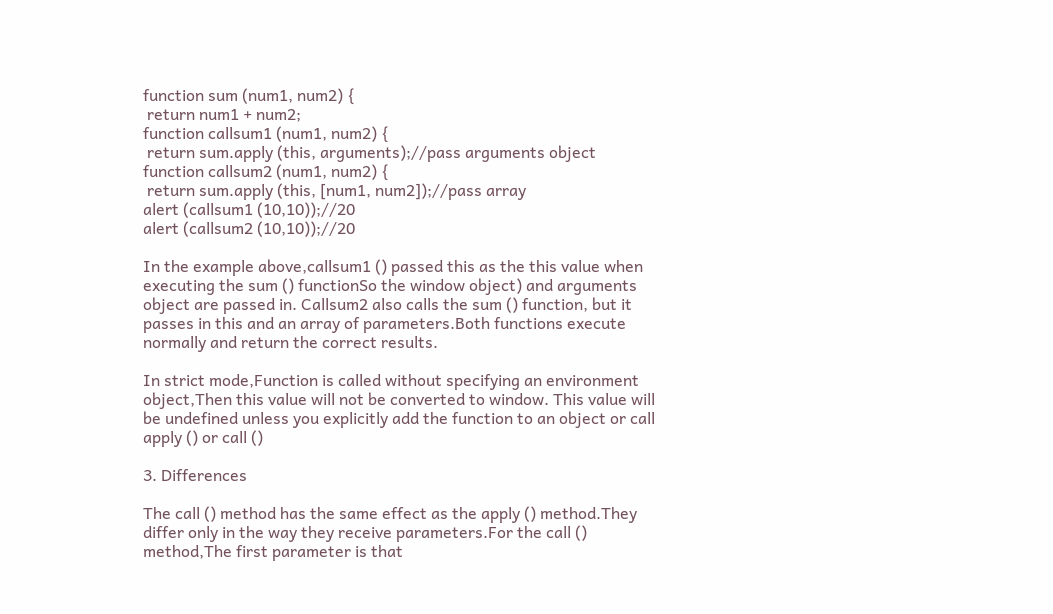function sum (num1, num2) {
 return num1 + num2;
function callsum1 (num1, num2) {
 return sum.apply (this, arguments);//pass arguments object
function callsum2 (num1, num2) {
 return sum.apply (this, [num1, num2]);//pass array
alert (callsum1 (10,10));//20
alert (callsum2 (10,10));//20

In the example above,callsum1 () passed this as the this value when executing the sum () functionSo the window object) and arguments object are passed in. Callsum2 also calls the sum () function, but it passes in this and an array of parameters.Both functions execute normally and return the correct results.

In strict mode,Function is called without specifying an environment object,Then this value will not be converted to window. This value will be undefined unless you explicitly add the function to an object or call apply () or call ()

3. Differences

The call () method has the same effect as the apply () method.They differ only in the way they receive parameters.For the call () method,The first parameter is that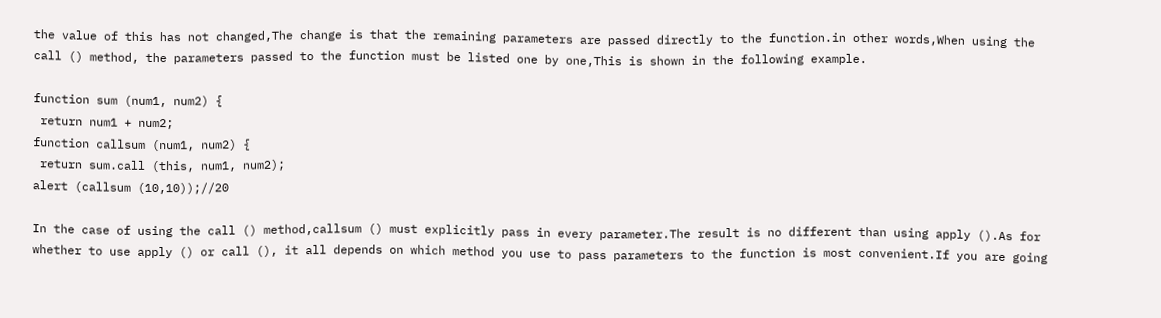the value of this has not changed,The change is that the remaining parameters are passed directly to the function.in other words,When using the call () method, the parameters passed to the function must be listed one by one,This is shown in the following example.

function sum (num1, num2) {
 return num1 + num2;
function callsum (num1, num2) {
 return sum.call (this, num1, num2);
alert (callsum (10,10));//20

In the case of using the call () method,callsum () must explicitly pass in every parameter.The result is no different than using apply ().As for whether to use apply () or call (), it all depends on which method you use to pass parameters to the function is most convenient.If you are going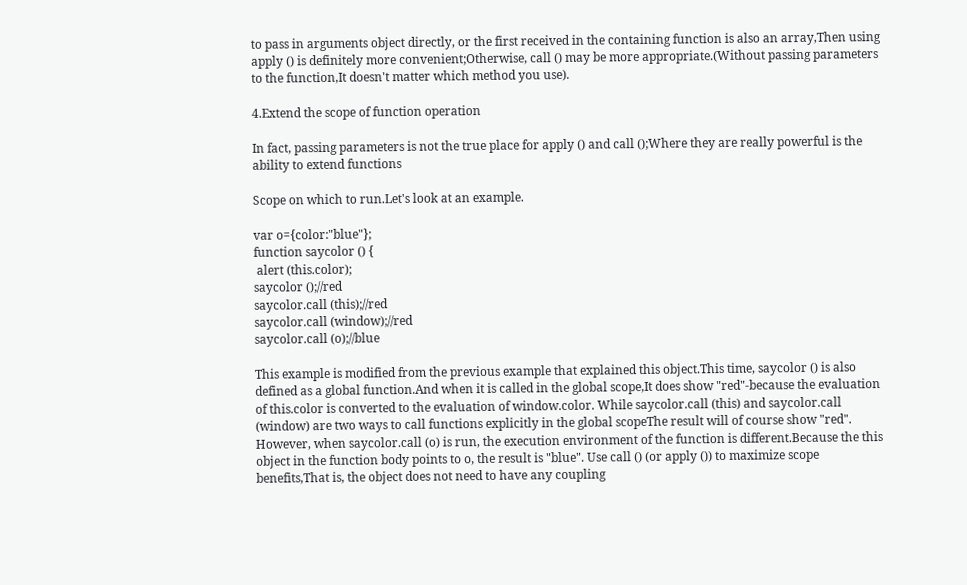to pass in arguments object directly, or the first received in the containing function is also an array,Then using apply () is definitely more convenient;Otherwise, call () may be more appropriate.(Without passing parameters to the function,It doesn't matter which method you use).

4.Extend the scope of function operation

In fact, passing parameters is not the true place for apply () and call ();Where they are really powerful is the ability to extend functions

Scope on which to run.Let's look at an example.

var o={color:"blue"};
function saycolor () {
 alert (this.color);
saycolor ();//red
saycolor.call (this);//red
saycolor.call (window);//red
saycolor.call (o);//blue

This example is modified from the previous example that explained this object.This time, saycolor () is also defined as a global function.And when it is called in the global scope,It does show "red"-because the evaluation of this.color is converted to the evaluation of window.color. While saycolor.call (this) and saycolor.call (window) are two ways to call functions explicitly in the global scopeThe result will of course show "red". However, when saycolor.call (o) is run, the execution environment of the function is different.Because the this object in the function body points to o, the result is "blue". Use call () (or apply ()) to maximize scope benefits,That is, the object does not need to have any coupling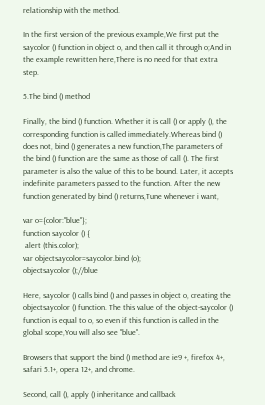relationship with the method.

In the first version of the previous example,We first put the saycolor () function in object o, and then call it through o;And in the example rewritten here,There is no need for that extra step.

5.The bind () method

Finally, the bind () function. Whether it is call () or apply (), the corresponding function is called immediately.Whereas bind () does not, bind () generates a new function,The parameters of the bind () function are the same as those of call (). The first parameter is also the value of this to be bound. Later, it accepts indefinite parameters passed to the function. After the new function generated by bind () returns,Tune whenever i want,

var o={color:"blue"};
function saycolor () {
 alert (this.color);
var objectsaycolor=saycolor.bind (o);
objectsaycolor ();//blue

Here, saycolor () calls bind () and passes in object o, creating the objectsaycolor () function. The this value of the object-saycolor () function is equal to o, so even if this function is called in the global scope,You will also see "blue".

Browsers that support the bind () method are ie9 +, firefox 4+, safari 5.1+, opera 12+, and chrome.

Second, call (), apply () inheritance and callback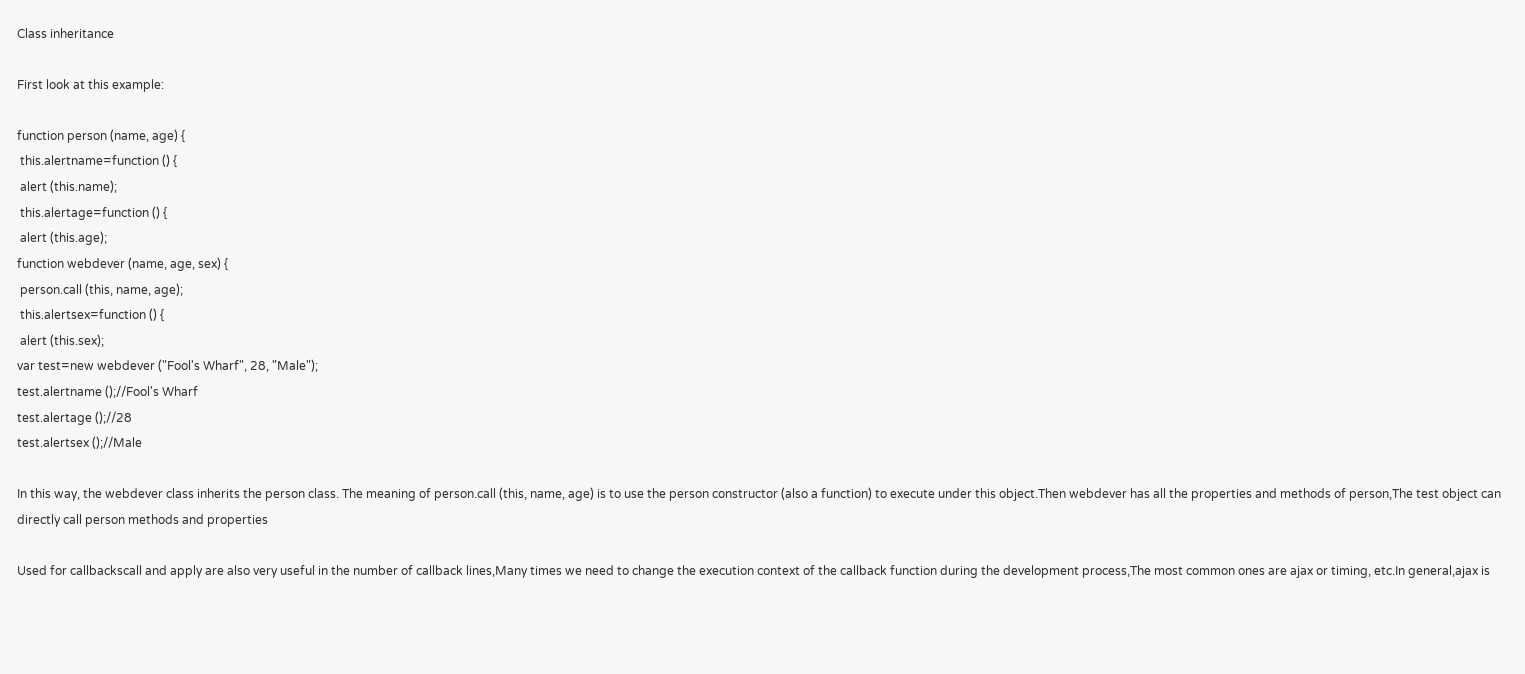Class inheritance

First look at this example:

function person (name, age) {
 this.alertname=function () {
 alert (this.name);
 this.alertage=function () {
 alert (this.age);
function webdever (name, age, sex) {
 person.call (this, name, age);
 this.alertsex=function () {
 alert (this.sex);
var test=new webdever ("Fool's Wharf", 28, "Male");
test.alertname ();//Fool's Wharf
test.alertage ();//28
test.alertsex ();//Male

In this way, the webdever class inherits the person class. The meaning of person.call (this, name, age) is to use the person constructor (also a function) to execute under this object.Then webdever has all the properties and methods of person,The test object can directly call person methods and properties

Used for callbackscall and apply are also very useful in the number of callback lines,Many times we need to change the execution context of the callback function during the development process,The most common ones are ajax or timing, etc.In general,ajax is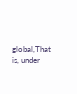global,That is, under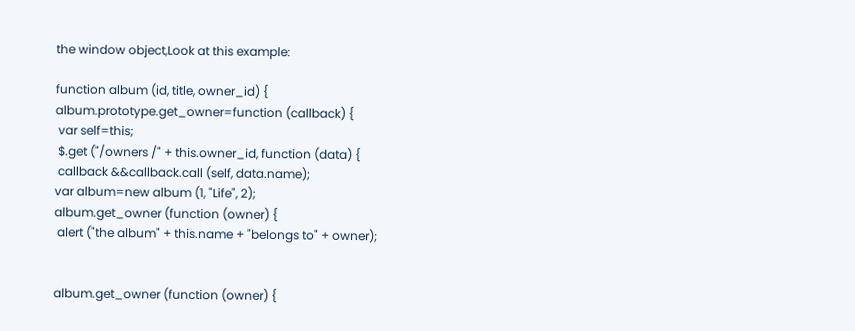the window object,Look at this example:

function album (id, title, owner_id) {
album.prototype.get_owner=function (callback) {
 var self=this;
 $.get ("/owners /" + this.owner_id, function (data) {
 callback &&callback.call (self, data.name);
var album=new album (1, "Life", 2);
album.get_owner (function (owner) {
 alert ("the album" + this.name + "belongs to" + owner);


album.get_owner (function (owner) {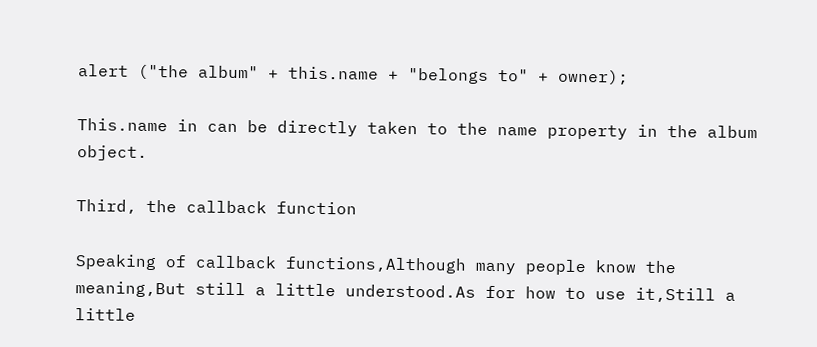alert ("the album" + this.name + "belongs to" + owner);

This.name in can be directly taken to the name property in the album object.

Third, the callback function

Speaking of callback functions,Although many people know the meaning,But still a little understood.As for how to use it,Still a little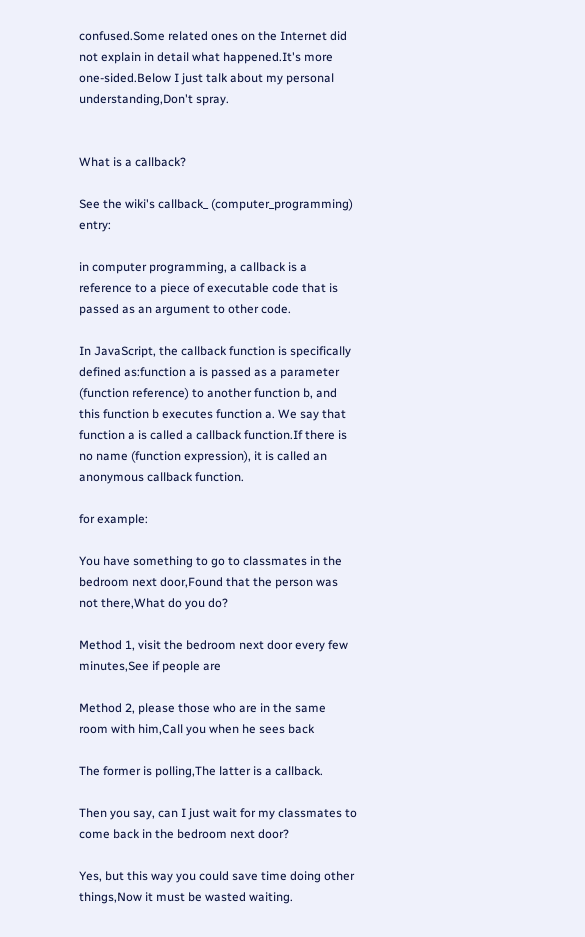confused.Some related ones on the Internet did not explain in detail what happened.It's more one-sided.Below I just talk about my personal understanding,Don't spray.


What is a callback?

See the wiki's callback_ (computer_programming) entry:

in computer programming, a callback is a reference to a piece of executable code that is passed as an argument to other code.

In JavaScript, the callback function is specifically defined as:function a is passed as a parameter (function reference) to another function b, and this function b executes function a. We say that function a is called a callback function.If there is no name (function expression), it is called an anonymous callback function.

for example:

You have something to go to classmates in the bedroom next door,Found that the person was not there,What do you do?

Method 1, visit the bedroom next door every few minutes,See if people are

Method 2, please those who are in the same room with him,Call you when he sees back

The former is polling,The latter is a callback.

Then you say, can I just wait for my classmates to come back in the bedroom next door?

Yes, but this way you could save time doing other things,Now it must be wasted waiting.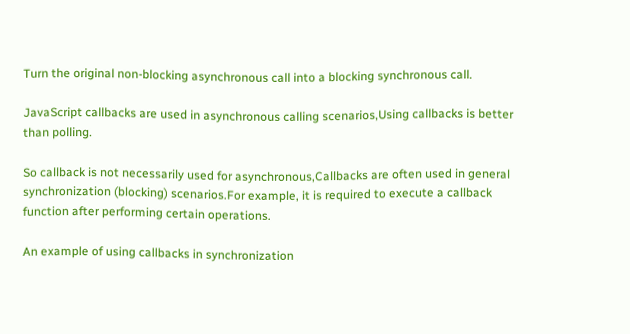Turn the original non-blocking asynchronous call into a blocking synchronous call.

JavaScript callbacks are used in asynchronous calling scenarios,Using callbacks is better than polling.

So callback is not necessarily used for asynchronous,Callbacks are often used in general synchronization (blocking) scenarios.For example, it is required to execute a callback function after performing certain operations.

An example of using callbacks in synchronization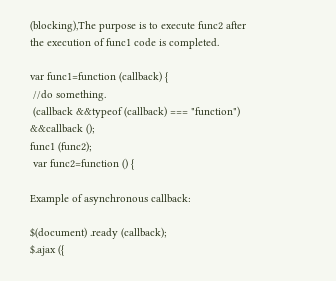(blocking),The purpose is to execute func2 after the execution of func1 code is completed.

var func1=function (callback) {
 //do something.
 (callback &&typeof (callback) === "function") &&callback ();
func1 (func2);
 var func2=function () {

Example of asynchronous callback:

$(document) .ready (callback);
$.ajax ({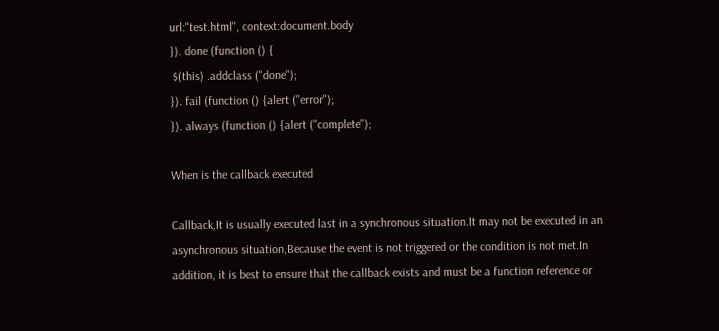url:"test.html", context:document.body
}). done (function () {
 $(this) .addclass ("done");
}). fail (function () {alert ("error");
}). always (function () {alert ("complete");

When is the callback executed

Callback,It is usually executed last in a synchronous situation.It may not be executed in an asynchronous situation,Because the event is not triggered or the condition is not met.In addition, it is best to ensure that the callback exists and must be a function reference or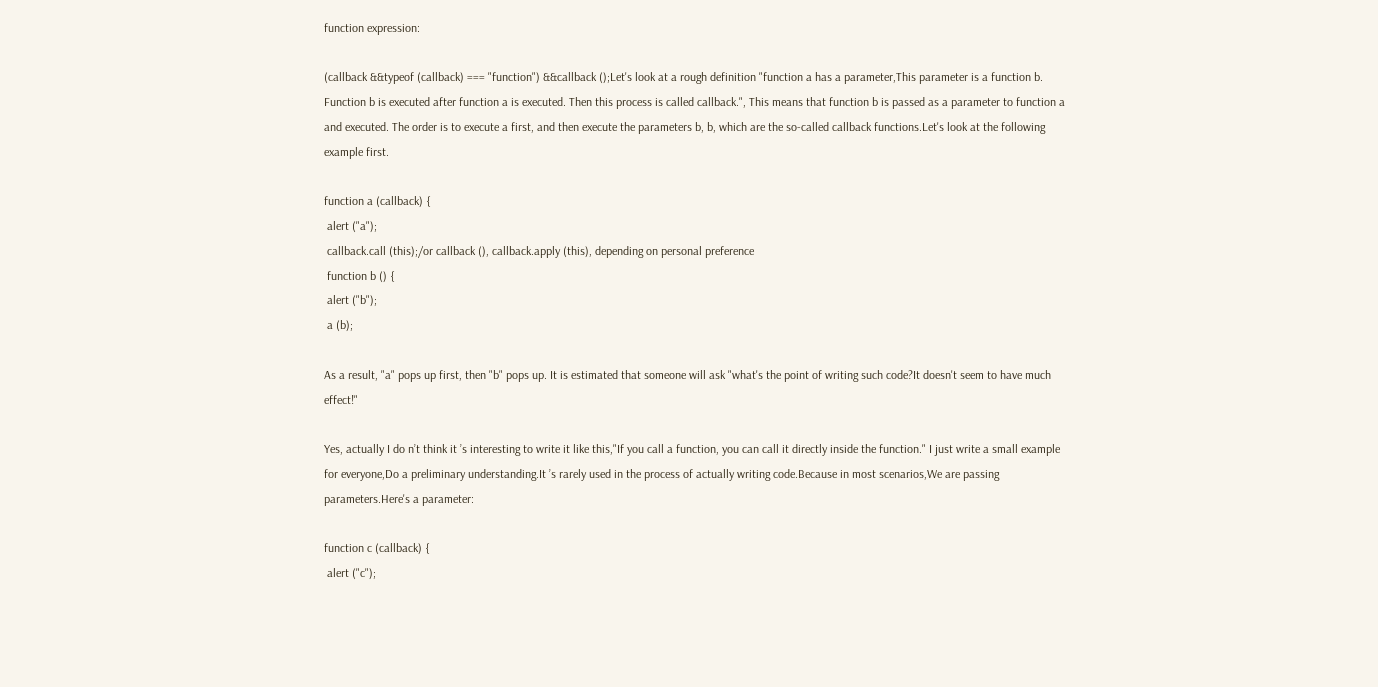function expression:

(callback &&typeof (callback) === "function") &&callback ();Let's look at a rough definition "function a has a parameter,This parameter is a function b. Function b is executed after function a is executed. Then this process is called callback.", This means that function b is passed as a parameter to function a and executed. The order is to execute a first, and then execute the parameters b, b, which are the so-called callback functions.Let's look at the following example first.

function a (callback) {
 alert ("a");
 callback.call (this);/or callback (), callback.apply (this), depending on personal preference
 function b () {
 alert ("b");
 a (b);

As a result, "a" pops up first, then "b" pops up. It is estimated that someone will ask "what's the point of writing such code?It doesn't seem to have much effect!"

Yes, actually I do n’t think it ’s interesting to write it like this,"If you call a function, you can call it directly inside the function." I just write a small example for everyone,Do a preliminary understanding.It ’s rarely used in the process of actually writing code.Because in most scenarios,We are passing parameters.Here's a parameter:

function c (callback) {
 alert ("c");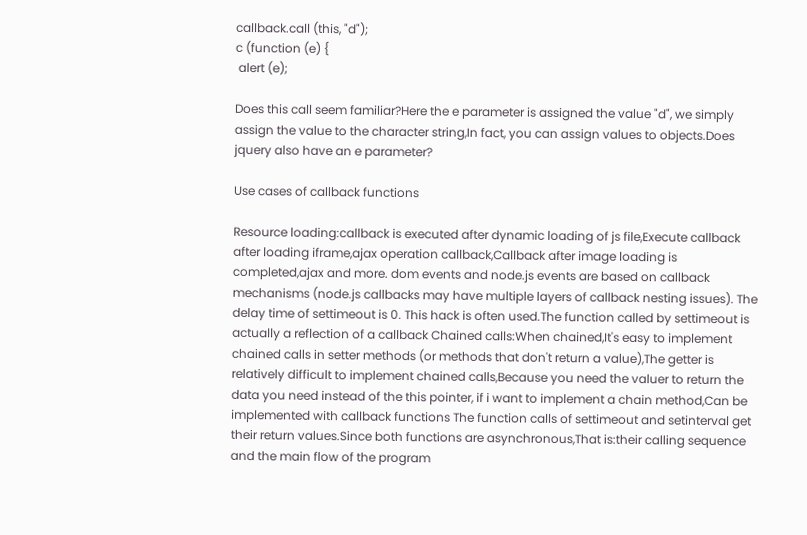callback.call (this, "d");
c (function (e) {
 alert (e);

Does this call seem familiar?Here the e parameter is assigned the value "d", we simply assign the value to the character string,In fact, you can assign values to objects.Does jquery also have an e parameter?

Use cases of callback functions

Resource loading:callback is executed after dynamic loading of js file,Execute callback after loading iframe,ajax operation callback,Callback after image loading is completed,ajax and more. dom events and node.js events are based on callback mechanisms (node.js callbacks may have multiple layers of callback nesting issues). The delay time of settimeout is 0. This hack is often used.The function called by settimeout is actually a reflection of a callback Chained calls:When chained,It's easy to implement chained calls in setter methods (or methods that don't return a value),The getter is relatively difficult to implement chained calls,Because you need the valuer to return the data you need instead of the this pointer, if i want to implement a chain method,Can be implemented with callback functions The function calls of settimeout and setinterval get their return values.Since both functions are asynchronous,That is:their calling sequence and the main flow of the program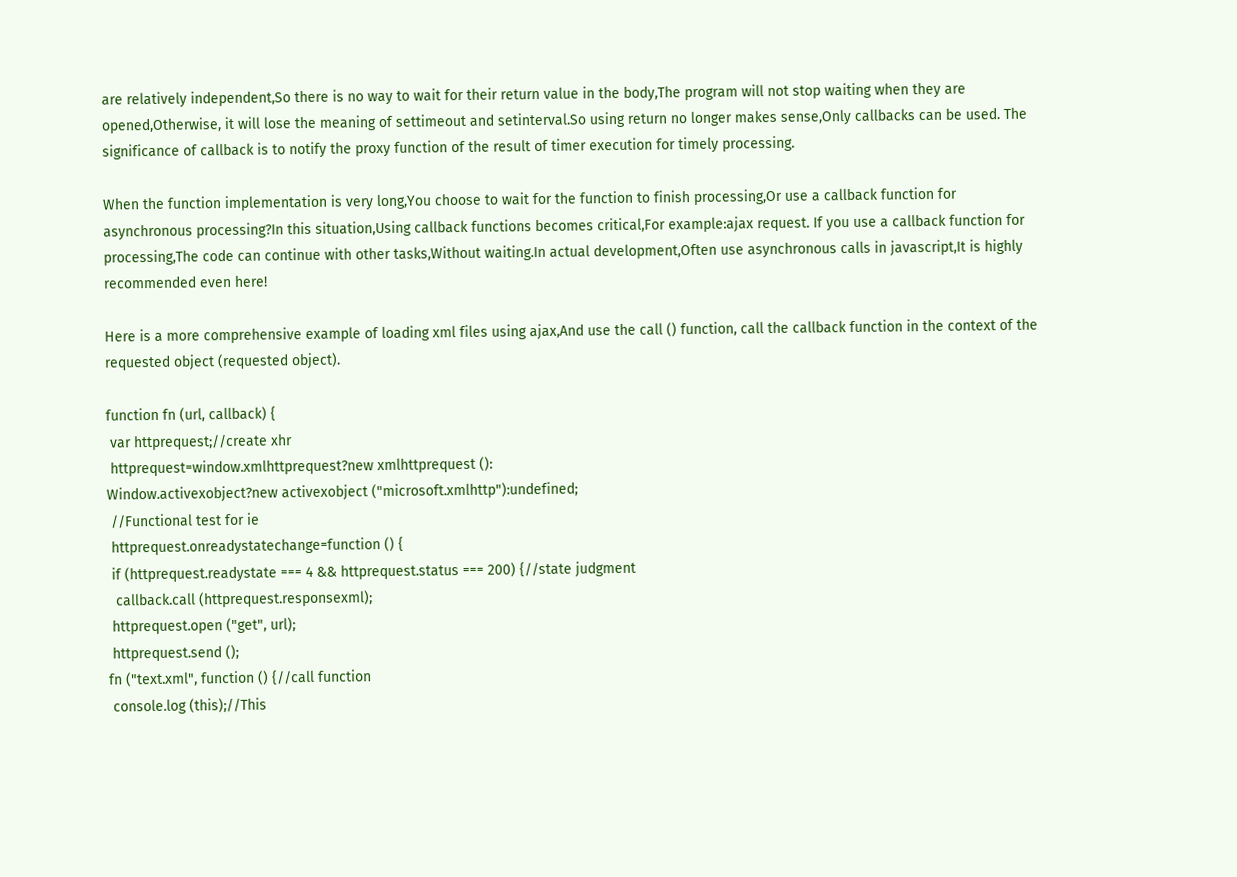are relatively independent,So there is no way to wait for their return value in the body,The program will not stop waiting when they are opened,Otherwise, it will lose the meaning of settimeout and setinterval.So using return no longer makes sense,Only callbacks can be used. The significance of callback is to notify the proxy function of the result of timer execution for timely processing.

When the function implementation is very long,You choose to wait for the function to finish processing,Or use a callback function for asynchronous processing?In this situation,Using callback functions becomes critical,For example:ajax request. If you use a callback function for processing,The code can continue with other tasks,Without waiting.In actual development,Often use asynchronous calls in javascript,It is highly recommended even here!

Here is a more comprehensive example of loading xml files using ajax,And use the call () function, call the callback function in the context of the requested object (requested object).

function fn (url, callback) {
 var httprequest;//create xhr
 httprequest=window.xmlhttprequest?new xmlhttprequest ():
Window.activexobject?new activexobject ("microsoft.xmlhttp"):undefined;
 //Functional test for ie
 httprequest.onreadystatechange=function () {
 if (httprequest.readystate === 4 && httprequest.status === 200) {//state judgment
  callback.call (httprequest.responsexml);
 httprequest.open ("get", url);
 httprequest.send ();
fn ("text.xml", function () {//call function
 console.log (this);//This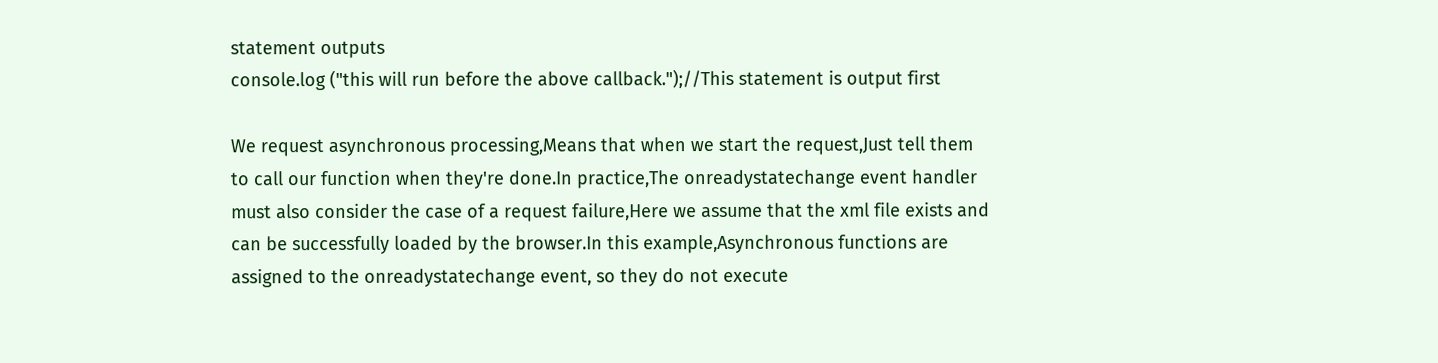statement outputs
console.log ("this will run before the above callback.");//This statement is output first

We request asynchronous processing,Means that when we start the request,Just tell them to call our function when they're done.In practice,The onreadystatechange event handler must also consider the case of a request failure,Here we assume that the xml file exists and can be successfully loaded by the browser.In this example,Asynchronous functions are assigned to the onreadystatechange event, so they do not execute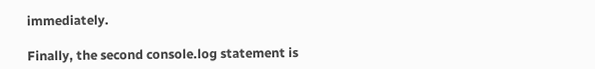immediately.

Finally, the second console.log statement is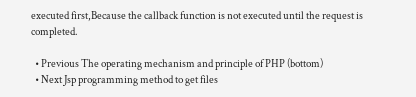executed first,Because the callback function is not executed until the request is completed.

  • Previous The operating mechanism and principle of PHP (bottom)
  • Next Jsp programming method to get files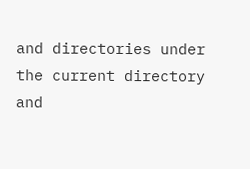and directories under the current directory and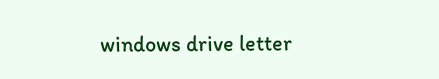windows drive letter